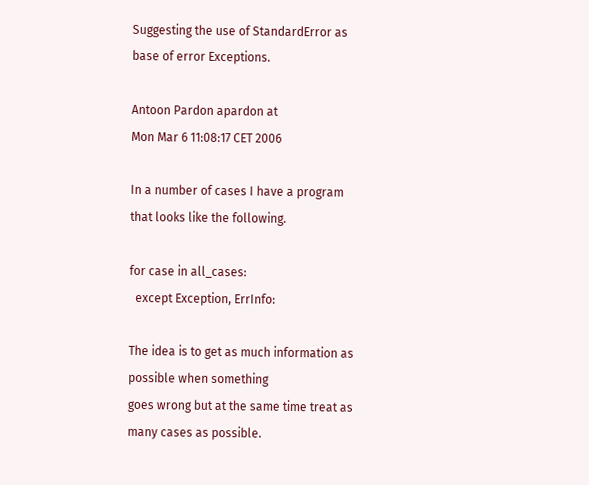Suggesting the use of StandardError as base of error Exceptions.

Antoon Pardon apardon at
Mon Mar 6 11:08:17 CET 2006

In a number of cases I have a program that looks like the following.

for case in all_cases:
  except Exception, ErrInfo:

The idea is to get as much information as possible when something
goes wrong but at the same time treat as many cases as possible.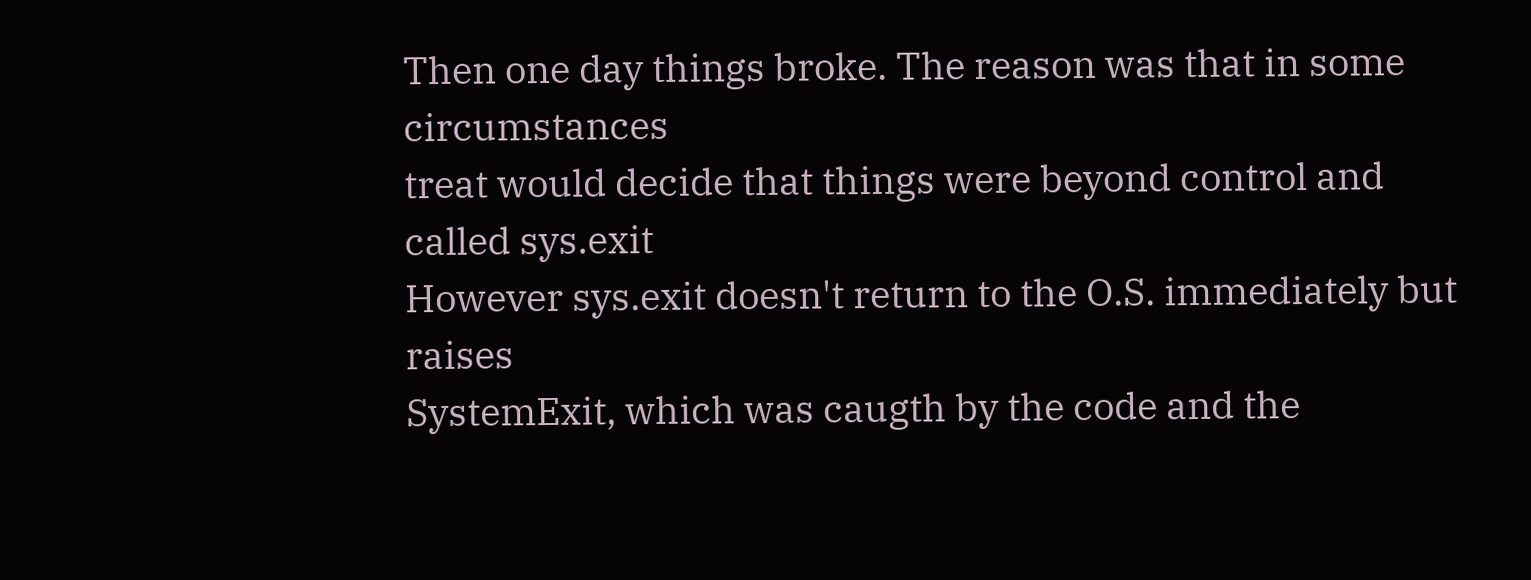Then one day things broke. The reason was that in some circumstances
treat would decide that things were beyond control and called sys.exit
However sys.exit doesn't return to the O.S. immediately but raises
SystemExit, which was caugth by the code and the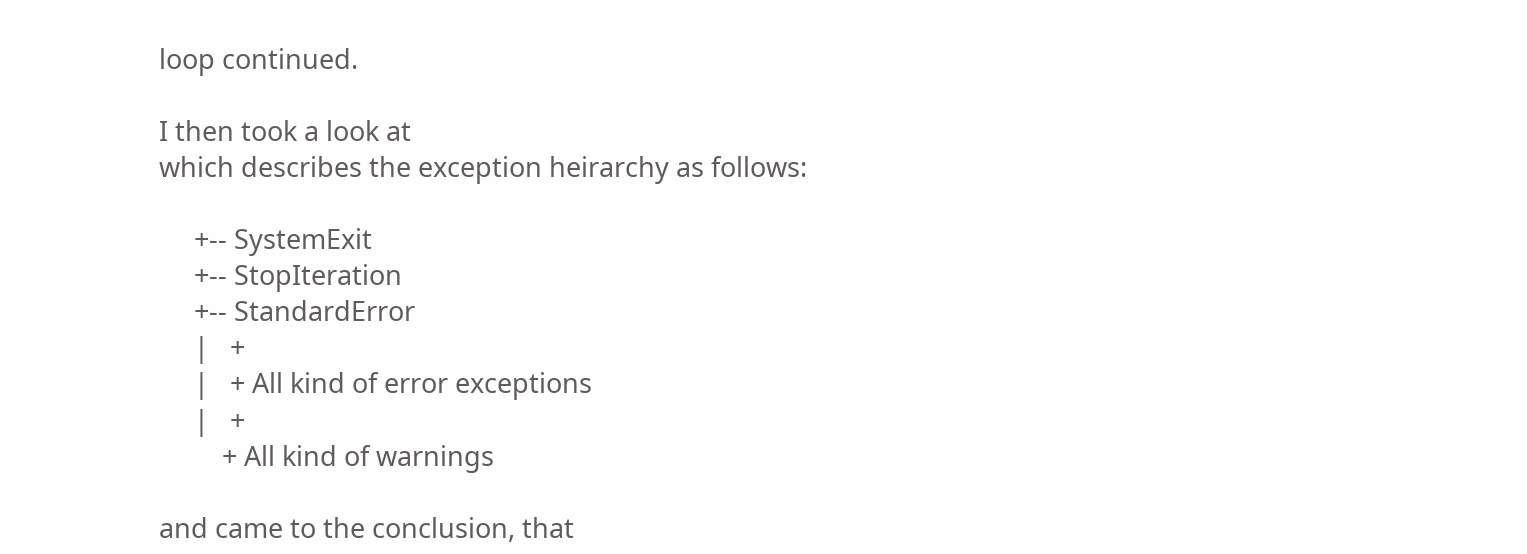loop continued.

I then took a look at
which describes the exception heirarchy as follows:

     +-- SystemExit
     +-- StopIteration
     +-- StandardError
     |   +
     |   + All kind of error exceptions
     |   +
         + All kind of warnings

and came to the conclusion, that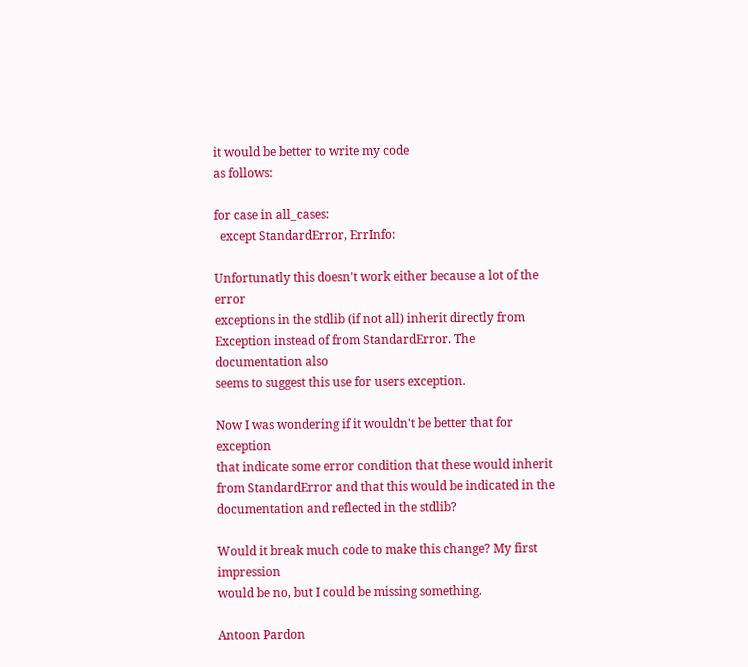it would be better to write my code
as follows:

for case in all_cases:
  except StandardError, ErrInfo:

Unfortunatly this doesn't work either because a lot of the error
exceptions in the stdlib (if not all) inherit directly from
Exception instead of from StandardError. The documentation also
seems to suggest this use for users exception.

Now I was wondering if it wouldn't be better that for exception
that indicate some error condition that these would inherit
from StandardError and that this would be indicated in the
documentation and reflected in the stdlib?

Would it break much code to make this change? My first impression
would be no, but I could be missing something.

Antoon Pardon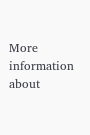More information about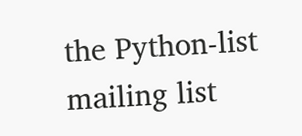the Python-list mailing list